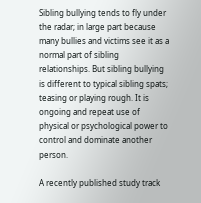Sibling bullying tends to fly under the radar; in large part because many bullies and victims see it as a normal part of sibling relationships. But sibling bullying is different to typical sibling spats; teasing or playing rough. It is ongoing and repeat use of physical or psychological power to control and dominate another person.

A recently published study track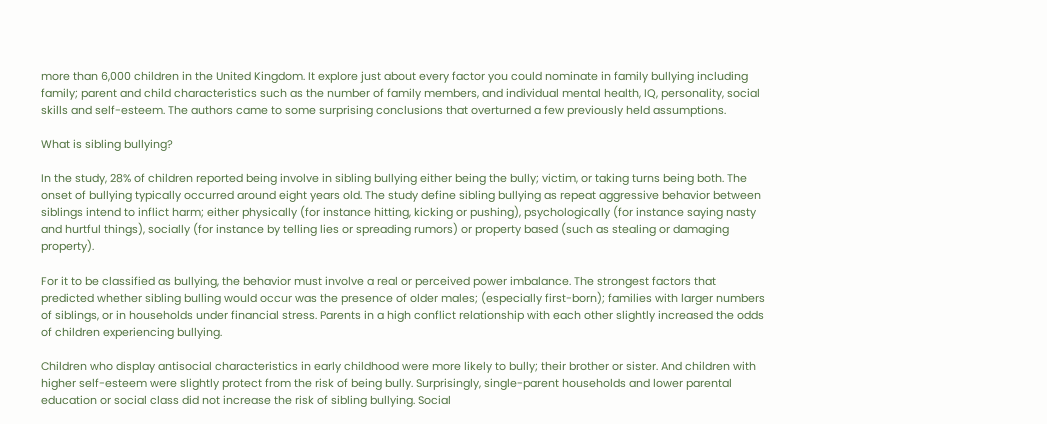more than 6,000 children in the United Kingdom. It explore just about every factor you could nominate in family bullying including family; parent and child characteristics such as the number of family members, and individual mental health, IQ, personality, social skills and self-esteem. The authors came to some surprising conclusions that overturned a few previously held assumptions.

What is sibling bullying?

In the study, 28% of children reported being involve in sibling bullying either being the bully; victim, or taking turns being both. The onset of bullying typically occurred around eight years old. The study define sibling bullying as repeat aggressive behavior between siblings intend to inflict harm; either physically (for instance hitting, kicking or pushing), psychologically (for instance saying nasty and hurtful things), socially (for instance by telling lies or spreading rumors) or property based (such as stealing or damaging property).

For it to be classified as bullying, the behavior must involve a real or perceived power imbalance. The strongest factors that predicted whether sibling bulling would occur was the presence of older males; (especially first-born); families with larger numbers of siblings, or in households under financial stress. Parents in a high conflict relationship with each other slightly increased the odds of children experiencing bullying.

Children who display antisocial characteristics in early childhood were more likely to bully; their brother or sister. And children with higher self-esteem were slightly protect from the risk of being bully. Surprisingly, single-parent households and lower parental education or social class did not increase the risk of sibling bullying. Social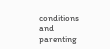conditions and parenting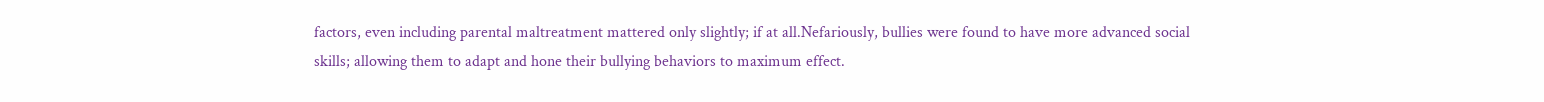factors, even including parental maltreatment mattered only slightly; if at all.Nefariously, bullies were found to have more advanced social skills; allowing them to adapt and hone their bullying behaviors to maximum effect.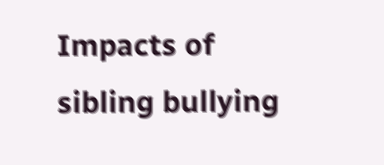Impacts of sibling bullying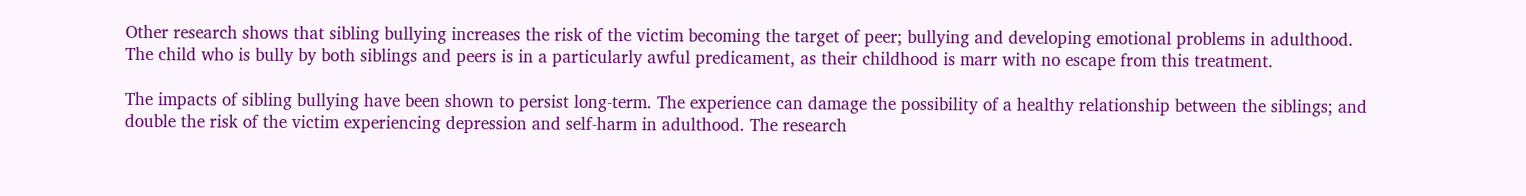Other research shows that sibling bullying increases the risk of the victim becoming the target of peer; bullying and developing emotional problems in adulthood. The child who is bully by both siblings and peers is in a particularly awful predicament, as their childhood is marr with no escape from this treatment.

The impacts of sibling bullying have been shown to persist long-term. The experience can damage the possibility of a healthy relationship between the siblings; and double the risk of the victim experiencing depression and self-harm in adulthood. The research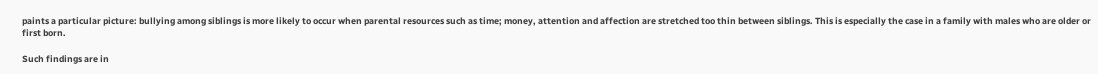paints a particular picture: bullying among siblings is more likely to occur when parental resources such as time; money, attention and affection are stretched too thin between siblings. This is especially the case in a family with males who are older or first born.

Such findings are in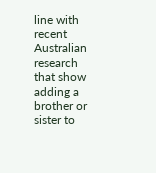line with recent Australian research that show adding a brother or sister to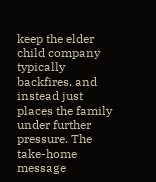keep the elder child company typically backfires, and instead just places the family under further pressure. The take-home message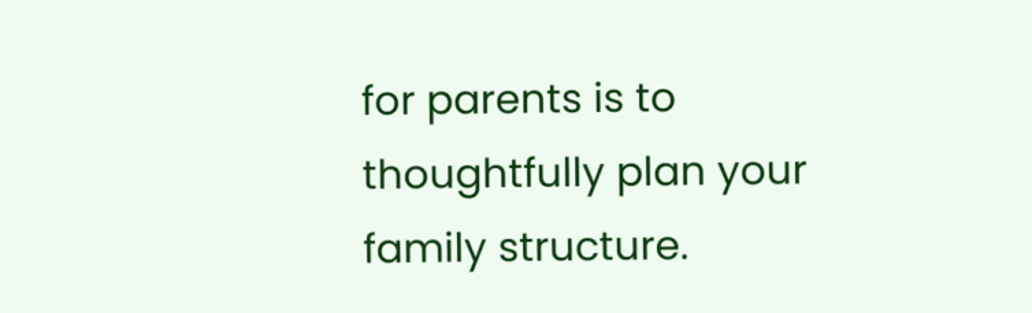for parents is to thoughtfully plan your family structure.